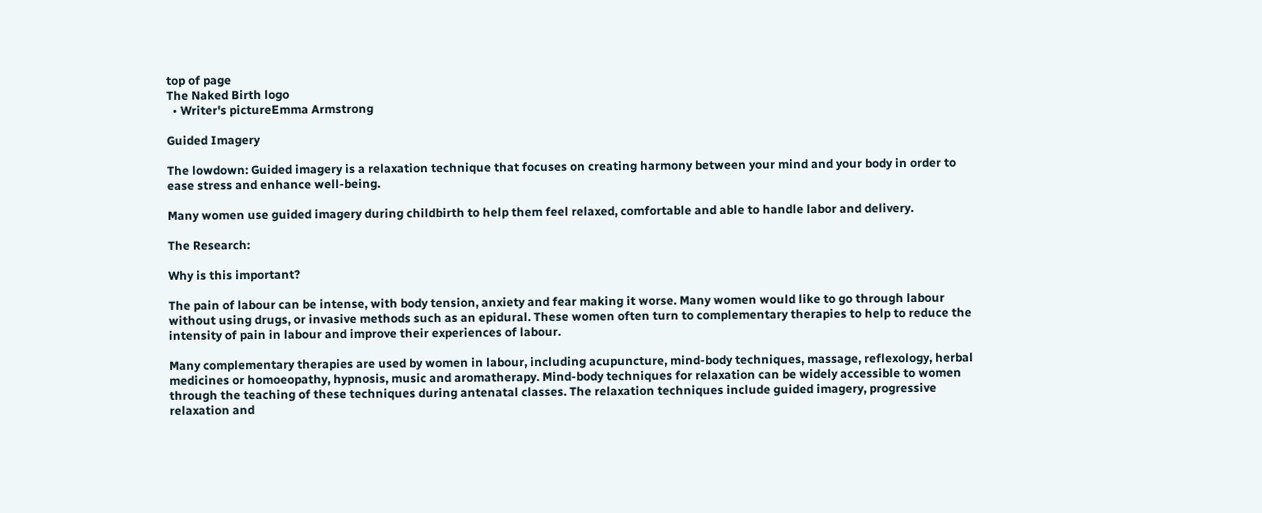top of page
The Naked Birth logo
  • Writer's pictureEmma Armstrong

Guided Imagery

The lowdown: Guided imagery is a relaxation technique that focuses on creating harmony between your mind and your body in order to ease stress and enhance well-being.

Many women use guided imagery during childbirth to help them feel relaxed, comfortable and able to handle labor and delivery.

The Research:

Why is this important?

The pain of labour can be intense, with body tension, anxiety and fear making it worse. Many women would like to go through labour without using drugs, or invasive methods such as an epidural. These women often turn to complementary therapies to help to reduce the intensity of pain in labour and improve their experiences of labour.

Many complementary therapies are used by women in labour, including acupuncture, mind‐body techniques, massage, reflexology, herbal medicines or homoeopathy, hypnosis, music and aromatherapy. Mind‐body techniques for relaxation can be widely accessible to women through the teaching of these techniques during antenatal classes. The relaxation techniques include guided imagery, progressive relaxation and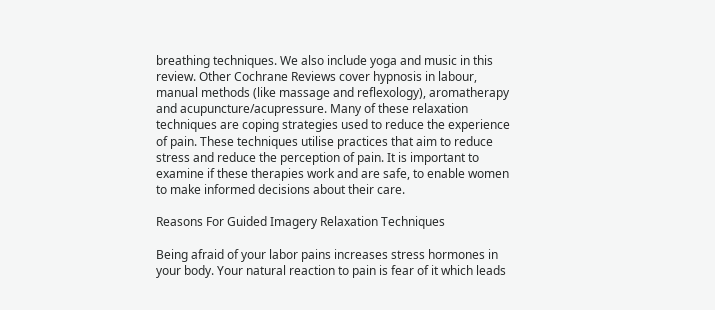breathing techniques. We also include yoga and music in this review. Other Cochrane Reviews cover hypnosis in labour, manual methods (like massage and reflexology), aromatherapy and acupuncture/acupressure. Many of these relaxation techniques are coping strategies used to reduce the experience of pain. These techniques utilise practices that aim to reduce stress and reduce the perception of pain. It is important to examine if these therapies work and are safe, to enable women to make informed decisions about their care.

Reasons For Guided Imagery Relaxation Techniques

Being afraid of your labor pains increases stress hormones in your body. Your natural reaction to pain is fear of it which leads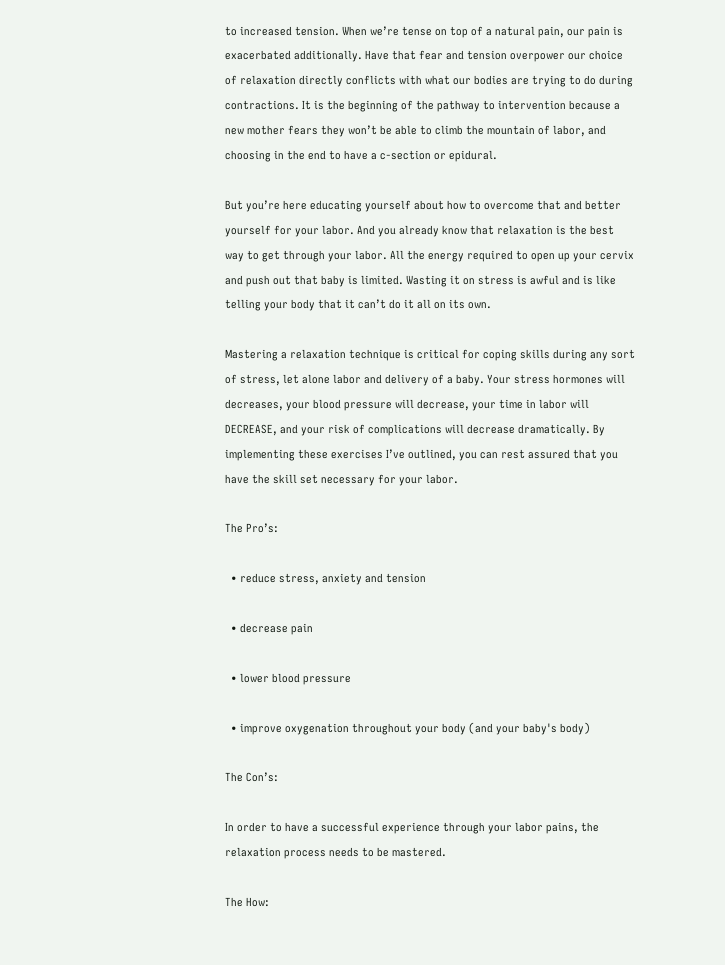to increased tension. When we’re tense on top of a natural pain, our pain is exacerbated additionally. Have that fear and tension overpower our choice of relaxation directly conflicts with what our bodies are trying to do during contractions. It is the beginning of the pathway to intervention because a new mother fears they won’t be able to climb the mountain of labor, and choosing in the end to have a c-section or epidural.

But you’re here educating yourself about how to overcome that and better yourself for your labor. And you already know that relaxation is the best way to get through your labor. All the energy required to open up your cervix and push out that baby is limited. Wasting it on stress is awful and is like telling your body that it can’t do it all on its own.

Mastering a relaxation technique is critical for coping skills during any sort of stress, let alone labor and delivery of a baby. Your stress hormones will decreases, your blood pressure will decrease, your time in labor will DECREASE, and your risk of complications will decrease dramatically. By implementing these exercises I’ve outlined, you can rest assured that you have the skill set necessary for your labor.

The Pro’s:

  • reduce stress, anxiety and tension

  • decrease pain

  • lower blood pressure

  • improve oxygenation throughout your body (and your baby's body)

The Con’s:

In order to have a successful experience through your labor pains, the relaxation process needs to be mastered.

The How: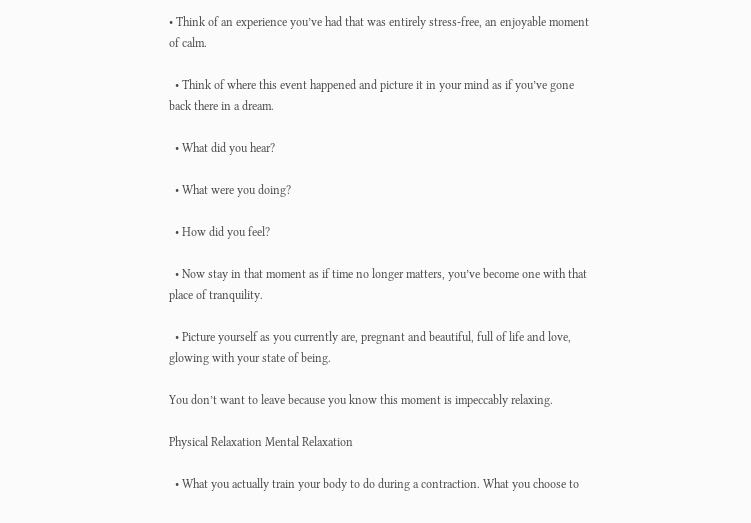• Think of an experience you’ve had that was entirely stress-free, an enjoyable moment of calm.

  • Think of where this event happened and picture it in your mind as if you’ve gone back there in a dream.

  • What did you hear?

  • What were you doing?

  • How did you feel?

  • Now stay in that moment as if time no longer matters, you’ve become one with that place of tranquility.

  • Picture yourself as you currently are, pregnant and beautiful, full of life and love, glowing with your state of being.

You don’t want to leave because you know this moment is impeccably relaxing.

Physical Relaxation Mental Relaxation

  • What you actually train your body to do during a contraction. What you choose to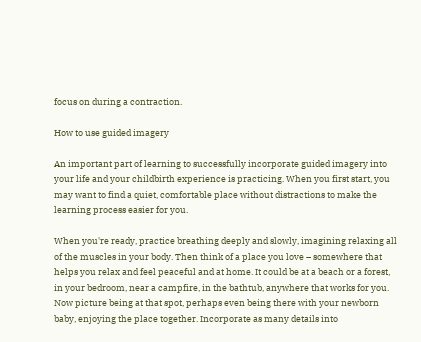focus on during a contraction.

How to use guided imagery

An important part of learning to successfully incorporate guided imagery into your life and your childbirth experience is practicing. When you first start, you may want to find a quiet, comfortable place without distractions to make the learning process easier for you.

When you're ready, practice breathing deeply and slowly, imagining relaxing all of the muscles in your body. Then think of a place you love – somewhere that helps you relax and feel peaceful and at home. It could be at a beach or a forest, in your bedroom, near a campfire, in the bathtub, anywhere that works for you. Now picture being at that spot, perhaps even being there with your newborn baby, enjoying the place together. Incorporate as many details into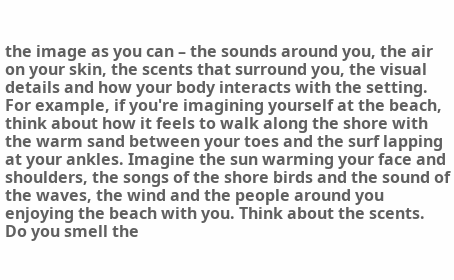the image as you can – the sounds around you, the air on your skin, the scents that surround you, the visual details and how your body interacts with the setting. For example, if you're imagining yourself at the beach, think about how it feels to walk along the shore with the warm sand between your toes and the surf lapping at your ankles. Imagine the sun warming your face and shoulders, the songs of the shore birds and the sound of the waves, the wind and the people around you enjoying the beach with you. Think about the scents. Do you smell the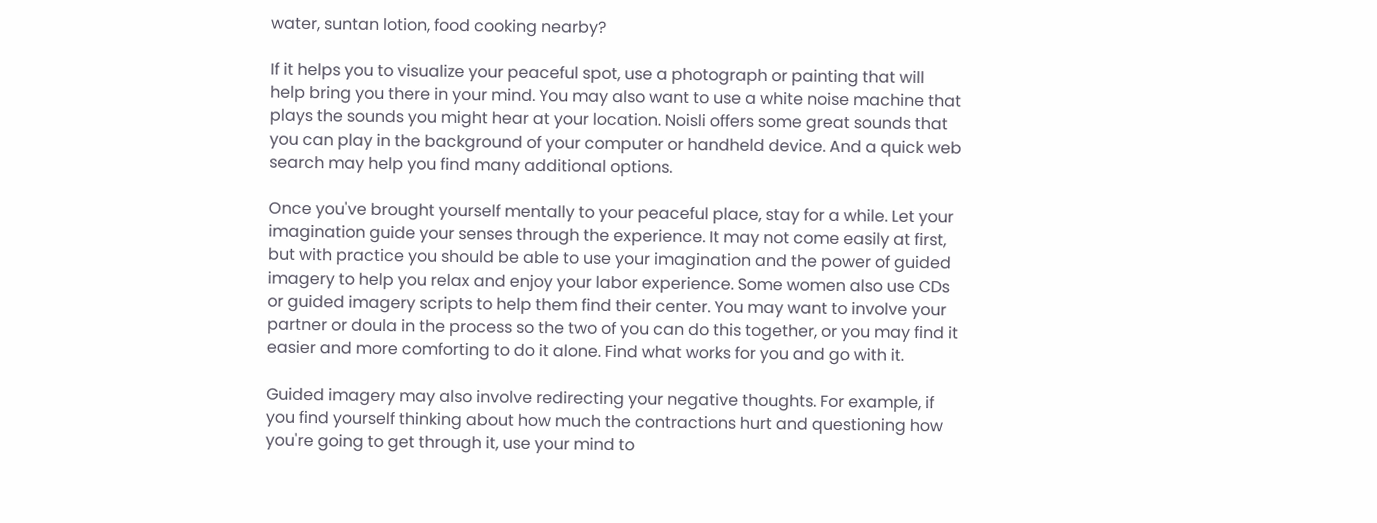water, suntan lotion, food cooking nearby?

If it helps you to visualize your peaceful spot, use a photograph or painting that will help bring you there in your mind. You may also want to use a white noise machine that plays the sounds you might hear at your location. Noisli offers some great sounds that you can play in the background of your computer or handheld device. And a quick web search may help you find many additional options.

Once you've brought yourself mentally to your peaceful place, stay for a while. Let your imagination guide your senses through the experience. It may not come easily at first, but with practice you should be able to use your imagination and the power of guided imagery to help you relax and enjoy your labor experience. Some women also use CDs or guided imagery scripts to help them find their center. You may want to involve your partner or doula in the process so the two of you can do this together, or you may find it easier and more comforting to do it alone. Find what works for you and go with it.

Guided imagery may also involve redirecting your negative thoughts. For example, if you find yourself thinking about how much the contractions hurt and questioning how you're going to get through it, use your mind to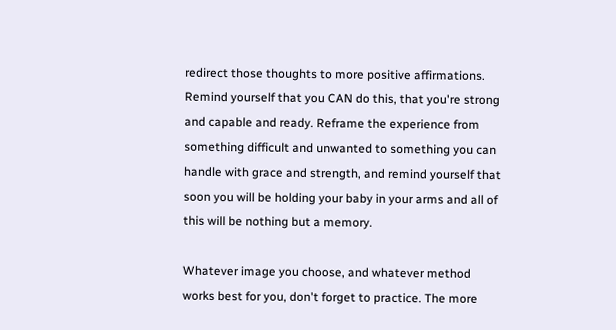redirect those thoughts to more positive affirmations. Remind yourself that you CAN do this, that you're strong and capable and ready. Reframe the experience from something difficult and unwanted to something you can handle with grace and strength, and remind yourself that soon you will be holding your baby in your arms and all of this will be nothing but a memory.

Whatever image you choose, and whatever method works best for you, don't forget to practice. The more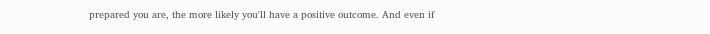prepared you are, the more likely you'll have a positive outcome. And even if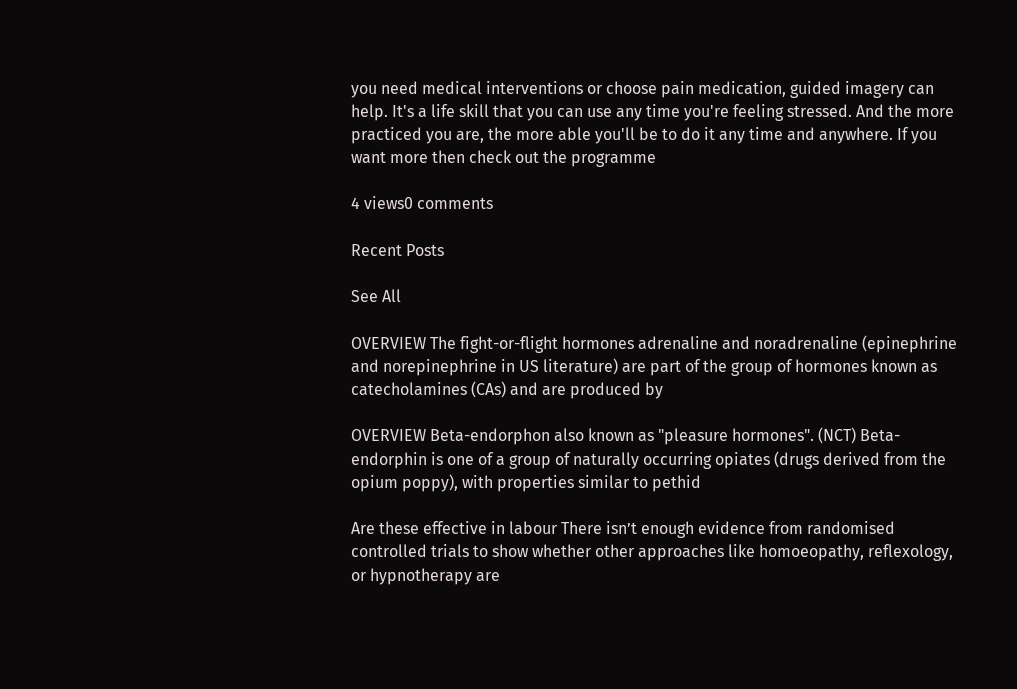you need medical interventions or choose pain medication, guided imagery can help. It's a life skill that you can use any time you're feeling stressed. And the more practiced you are, the more able you'll be to do it any time and anywhere. If you want more then check out the programme

4 views0 comments

Recent Posts

See All

OVERVIEW The fight-or-flight hormones adrenaline and noradrenaline (epinephrine and norepinephrine in US literature) are part of the group of hormones known as catecholamines (CAs) and are produced by

OVERVIEW Beta-endorphon also known as "pleasure hormones". (NCT) Beta-endorphin is one of a group of naturally occurring opiates (drugs derived from the opium poppy), with properties similar to pethid

Are these effective in labour There isn’t enough evidence from randomised controlled trials to show whether other approaches like homoeopathy, reflexology, or hypnotherapy are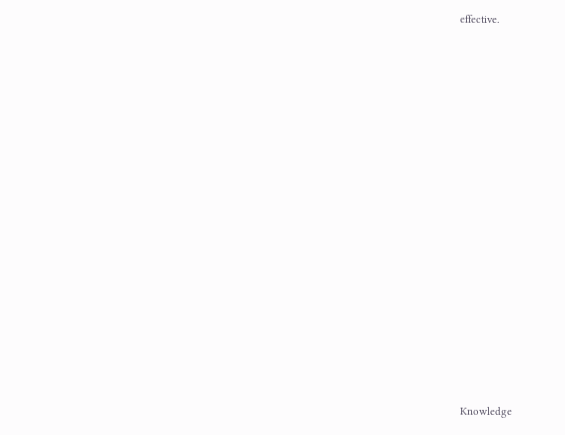effective.

















Knowledge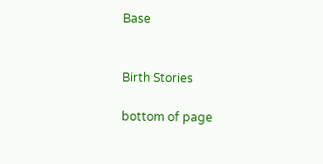Base


Birth Stories

bottom of page